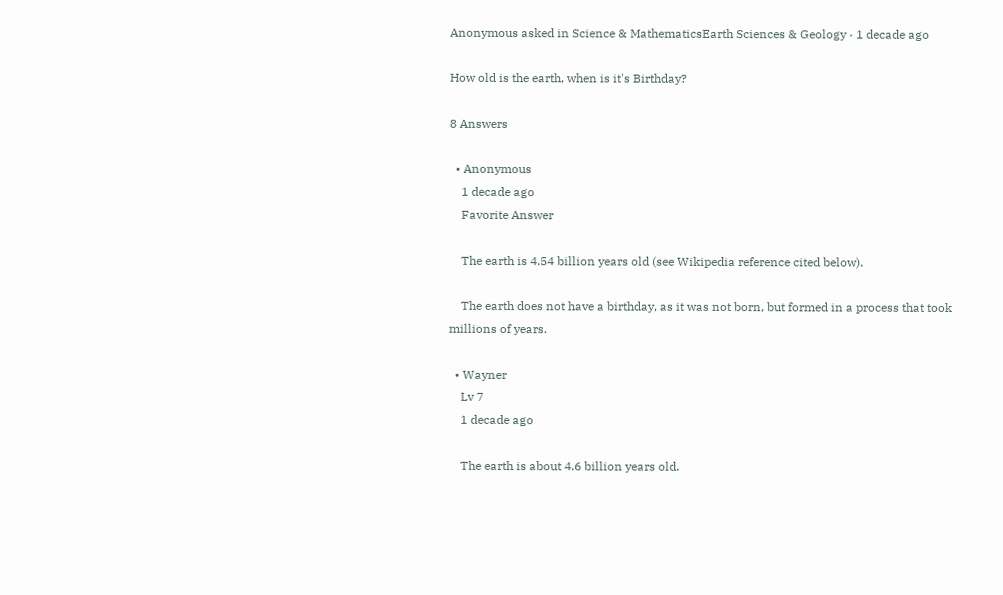Anonymous asked in Science & MathematicsEarth Sciences & Geology · 1 decade ago

How old is the earth, when is it's Birthday?

8 Answers

  • Anonymous
    1 decade ago
    Favorite Answer

    The earth is 4.54 billion years old (see Wikipedia reference cited below).

    The earth does not have a birthday, as it was not born, but formed in a process that took millions of years.

  • Wayner
    Lv 7
    1 decade ago

    The earth is about 4.6 billion years old.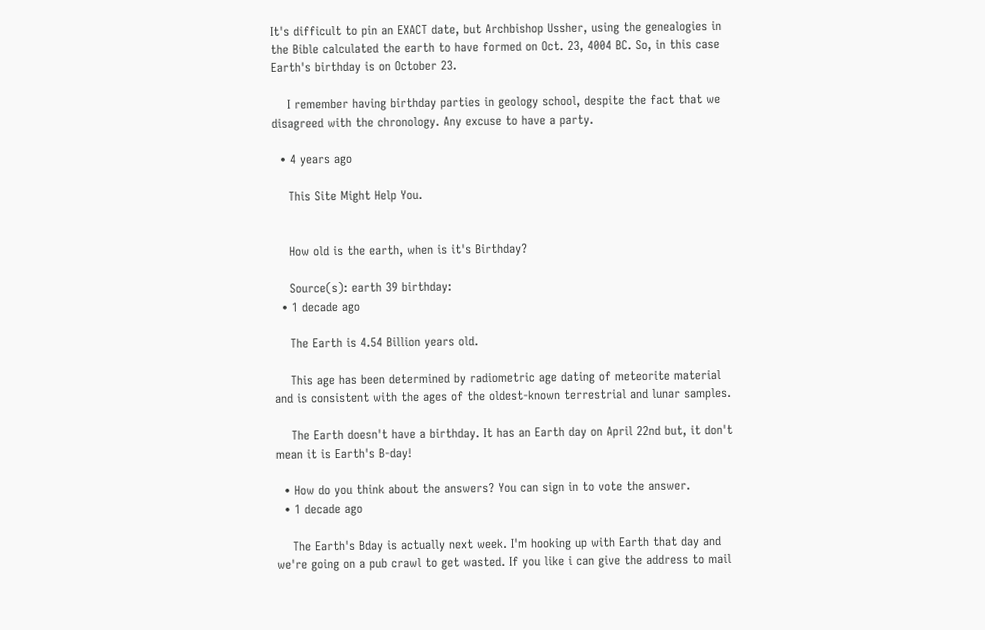It's difficult to pin an EXACT date, but Archbishop Ussher, using the genealogies in the Bible calculated the earth to have formed on Oct. 23, 4004 BC. So, in this case Earth's birthday is on October 23.

    I remember having birthday parties in geology school, despite the fact that we disagreed with the chronology. Any excuse to have a party.

  • 4 years ago

    This Site Might Help You.


    How old is the earth, when is it's Birthday?

    Source(s): earth 39 birthday:
  • 1 decade ago

    The Earth is 4.54 Billion years old.

    This age has been determined by radiometric age dating of meteorite material and is consistent with the ages of the oldest-known terrestrial and lunar samples.

    The Earth doesn't have a birthday. It has an Earth day on April 22nd but, it don't mean it is Earth's B-day!

  • How do you think about the answers? You can sign in to vote the answer.
  • 1 decade ago

    The Earth's Bday is actually next week. I'm hooking up with Earth that day and we're going on a pub crawl to get wasted. If you like i can give the address to mail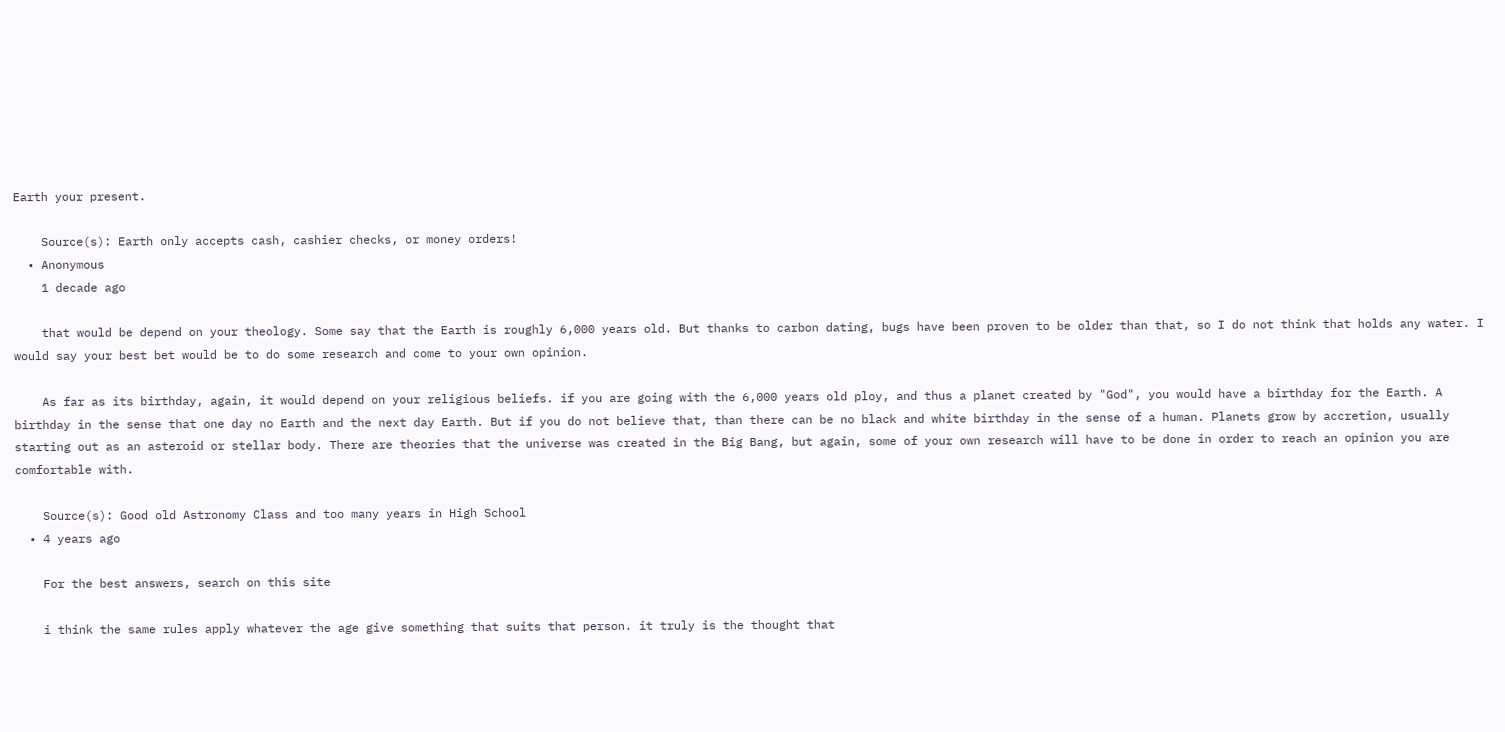Earth your present.

    Source(s): Earth only accepts cash, cashier checks, or money orders!
  • Anonymous
    1 decade ago

    that would be depend on your theology. Some say that the Earth is roughly 6,000 years old. But thanks to carbon dating, bugs have been proven to be older than that, so I do not think that holds any water. I would say your best bet would be to do some research and come to your own opinion.

    As far as its birthday, again, it would depend on your religious beliefs. if you are going with the 6,000 years old ploy, and thus a planet created by "God", you would have a birthday for the Earth. A birthday in the sense that one day no Earth and the next day Earth. But if you do not believe that, than there can be no black and white birthday in the sense of a human. Planets grow by accretion, usually starting out as an asteroid or stellar body. There are theories that the universe was created in the Big Bang, but again, some of your own research will have to be done in order to reach an opinion you are comfortable with.

    Source(s): Good old Astronomy Class and too many years in High School
  • 4 years ago

    For the best answers, search on this site

    i think the same rules apply whatever the age give something that suits that person. it truly is the thought that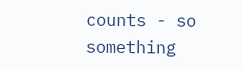counts - so something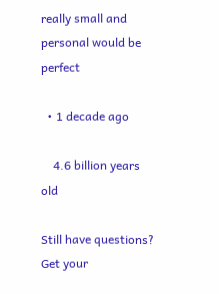really small and personal would be perfect

  • 1 decade ago

    4.6 billion years old

Still have questions? Get your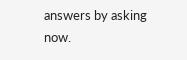answers by asking now.